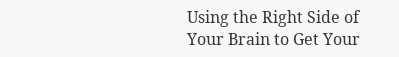Using the Right Side of Your Brain to Get Your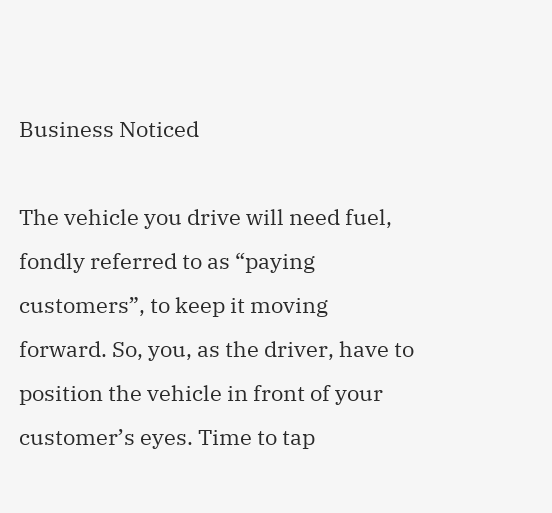Business Noticed

The vehicle you drive will need fuel, fondly referred to as “paying customers”, to keep it moving forward. So, you, as the driver, have to position the vehicle in front of your customer’s eyes. Time to tap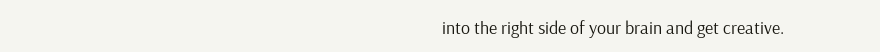into the right side of your brain and get creative.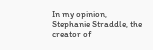In my opinion, Stephanie Straddle, the creator of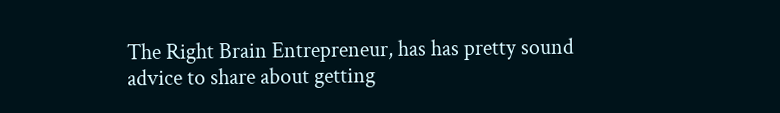The Right Brain Entrepreneur, has has pretty sound advice to share about getting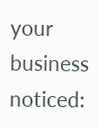your business noticed: